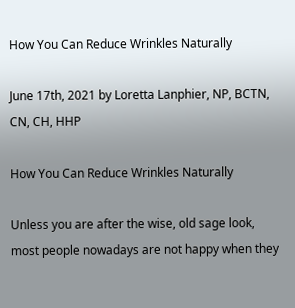How You Can Reduce Wrinkles Naturally

June 17th, 2021 by Loretta Lanphier, NP, BCTN, CN, CH, HHP

How You Can Reduce Wrinkles Naturally

Unless you are after the wise, old sage look, most people nowadays are not happy when they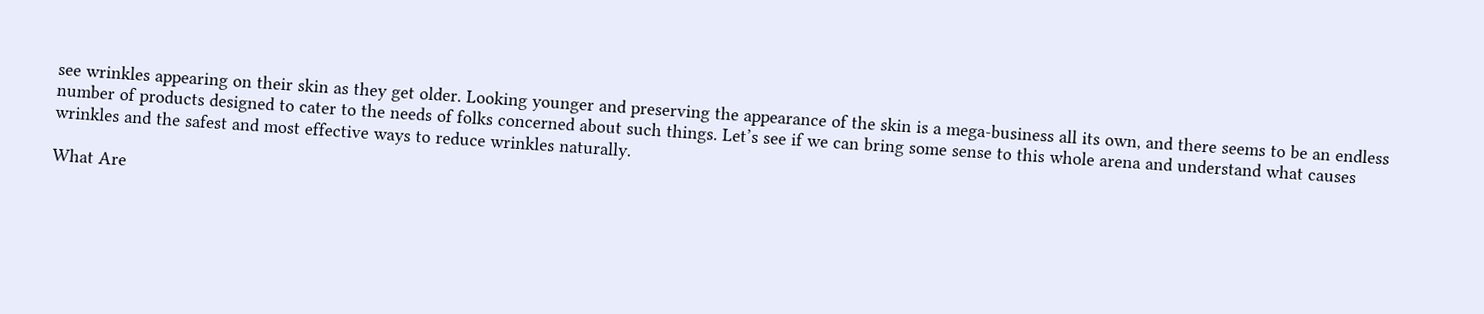see wrinkles appearing on their skin as they get older. Looking younger and preserving the appearance of the skin is a mega-business all its own, and there seems to be an endless number of products designed to cater to the needs of folks concerned about such things. Let’s see if we can bring some sense to this whole arena and understand what causes wrinkles and the safest and most effective ways to reduce wrinkles naturally.

What Are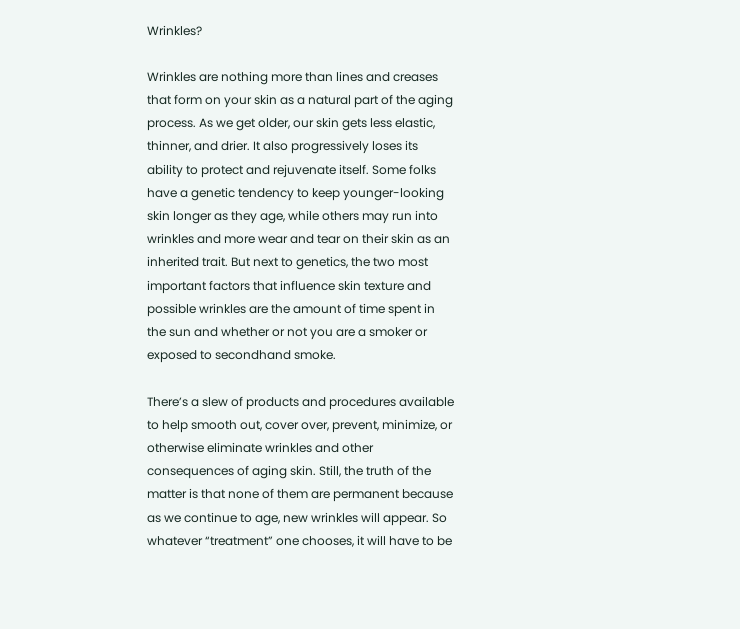Wrinkles?

Wrinkles are nothing more than lines and creases that form on your skin as a natural part of the aging process. As we get older, our skin gets less elastic, thinner, and drier. It also progressively loses its ability to protect and rejuvenate itself. Some folks have a genetic tendency to keep younger-looking skin longer as they age, while others may run into wrinkles and more wear and tear on their skin as an inherited trait. But next to genetics, the two most important factors that influence skin texture and possible wrinkles are the amount of time spent in the sun and whether or not you are a smoker or exposed to secondhand smoke.

There’s a slew of products and procedures available to help smooth out, cover over, prevent, minimize, or otherwise eliminate wrinkles and other consequences of aging skin. Still, the truth of the matter is that none of them are permanent because as we continue to age, new wrinkles will appear. So whatever “treatment” one chooses, it will have to be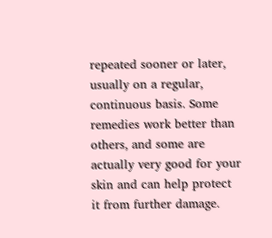repeated sooner or later, usually on a regular, continuous basis. Some remedies work better than others, and some are actually very good for your skin and can help protect it from further damage.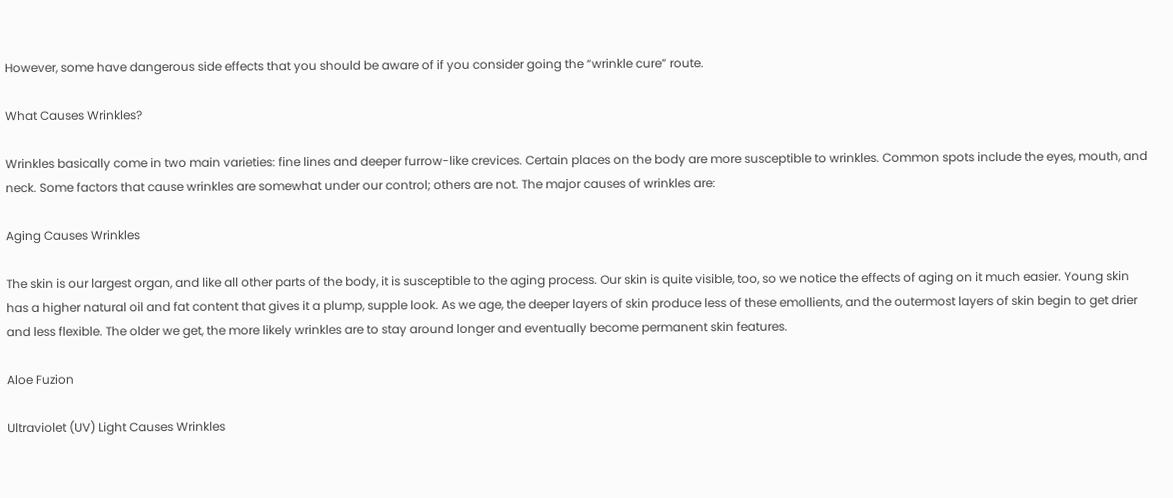However, some have dangerous side effects that you should be aware of if you consider going the “wrinkle cure” route.

What Causes Wrinkles?

Wrinkles basically come in two main varieties: fine lines and deeper furrow-like crevices. Certain places on the body are more susceptible to wrinkles. Common spots include the eyes, mouth, and neck. Some factors that cause wrinkles are somewhat under our control; others are not. The major causes of wrinkles are:

Aging Causes Wrinkles

The skin is our largest organ, and like all other parts of the body, it is susceptible to the aging process. Our skin is quite visible, too, so we notice the effects of aging on it much easier. Young skin has a higher natural oil and fat content that gives it a plump, supple look. As we age, the deeper layers of skin produce less of these emollients, and the outermost layers of skin begin to get drier and less flexible. The older we get, the more likely wrinkles are to stay around longer and eventually become permanent skin features.

Aloe Fuzion

Ultraviolet (UV) Light Causes Wrinkles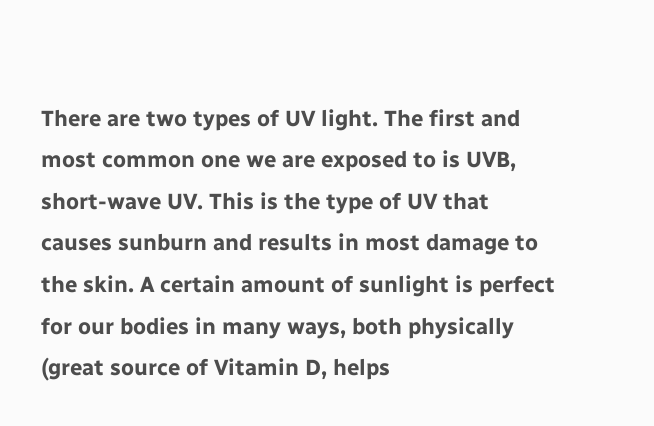There are two types of UV light. The first and most common one we are exposed to is UVB, short-wave UV. This is the type of UV that causes sunburn and results in most damage to the skin. A certain amount of sunlight is perfect for our bodies in many ways, both physically (great source of Vitamin D, helps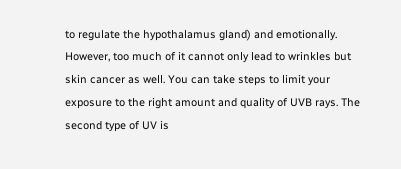to regulate the hypothalamus gland) and emotionally. However, too much of it cannot only lead to wrinkles but skin cancer as well. You can take steps to limit your exposure to the right amount and quality of UVB rays. The second type of UV is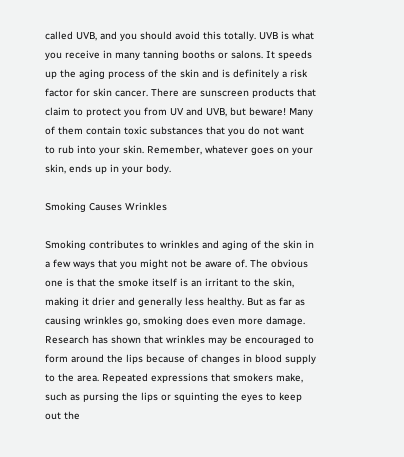called UVB, and you should avoid this totally. UVB is what you receive in many tanning booths or salons. It speeds up the aging process of the skin and is definitely a risk factor for skin cancer. There are sunscreen products that claim to protect you from UV and UVB, but beware! Many of them contain toxic substances that you do not want to rub into your skin. Remember, whatever goes on your skin, ends up in your body.

Smoking Causes Wrinkles

Smoking contributes to wrinkles and aging of the skin in a few ways that you might not be aware of. The obvious one is that the smoke itself is an irritant to the skin, making it drier and generally less healthy. But as far as causing wrinkles go, smoking does even more damage. Research has shown that wrinkles may be encouraged to form around the lips because of changes in blood supply to the area. Repeated expressions that smokers make, such as pursing the lips or squinting the eyes to keep out the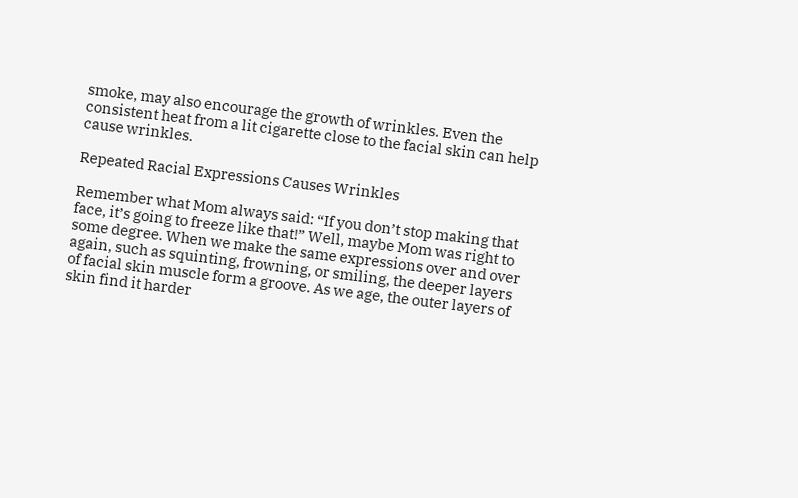smoke, may also encourage the growth of wrinkles. Even the consistent heat from a lit cigarette close to the facial skin can help cause wrinkles.

Repeated Racial Expressions Causes Wrinkles

Remember what Mom always said: “If you don’t stop making that face, it’s going to freeze like that!” Well, maybe Mom was right to some degree. When we make the same expressions over and over again, such as squinting, frowning, or smiling, the deeper layers of facial skin muscle form a groove. As we age, the outer layers of skin find it harder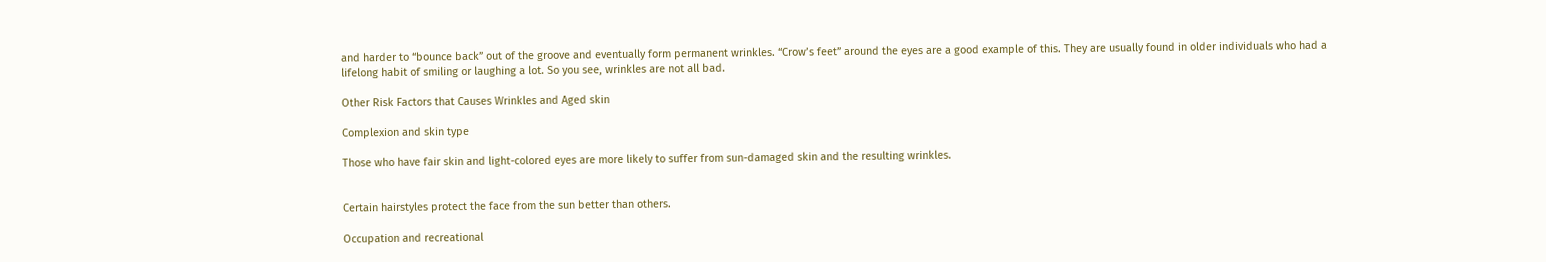and harder to “bounce back” out of the groove and eventually form permanent wrinkles. “Crow’s feet” around the eyes are a good example of this. They are usually found in older individuals who had a lifelong habit of smiling or laughing a lot. So you see, wrinkles are not all bad.

Other Risk Factors that Causes Wrinkles and Aged skin

Complexion and skin type

Those who have fair skin and light-colored eyes are more likely to suffer from sun-damaged skin and the resulting wrinkles.


Certain hairstyles protect the face from the sun better than others.

Occupation and recreational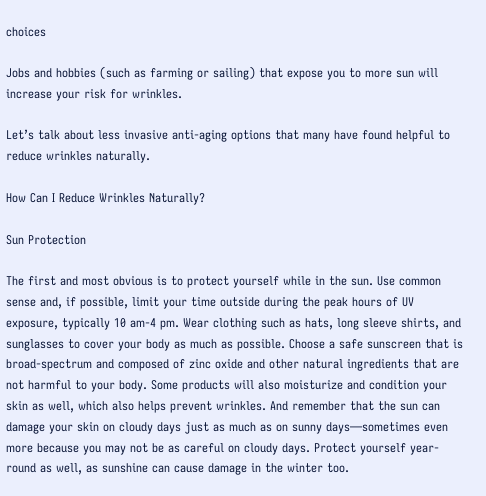choices

Jobs and hobbies (such as farming or sailing) that expose you to more sun will increase your risk for wrinkles.

Let’s talk about less invasive anti-aging options that many have found helpful to reduce wrinkles naturally.

How Can I Reduce Wrinkles Naturally?

Sun Protection

The first and most obvious is to protect yourself while in the sun. Use common sense and, if possible, limit your time outside during the peak hours of UV exposure, typically 10 am-4 pm. Wear clothing such as hats, long sleeve shirts, and sunglasses to cover your body as much as possible. Choose a safe sunscreen that is broad-spectrum and composed of zinc oxide and other natural ingredients that are not harmful to your body. Some products will also moisturize and condition your skin as well, which also helps prevent wrinkles. And remember that the sun can damage your skin on cloudy days just as much as on sunny days—sometimes even more because you may not be as careful on cloudy days. Protect yourself year-round as well, as sunshine can cause damage in the winter too.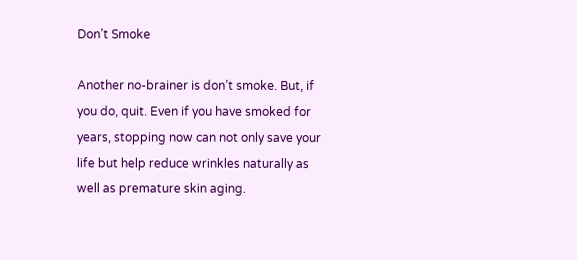Don’t Smoke

Another no-brainer is don’t smoke. But, if you do, quit. Even if you have smoked for years, stopping now can not only save your life but help reduce wrinkles naturally as well as premature skin aging.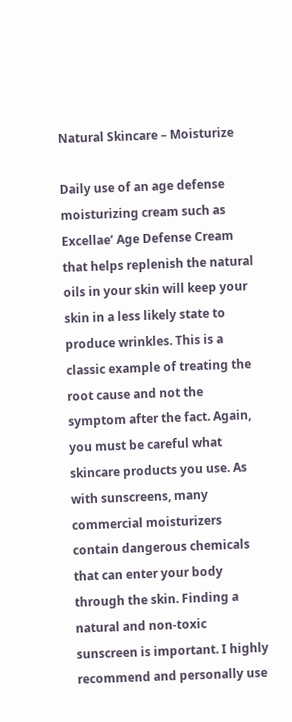Natural Skincare – Moisturize

Daily use of an age defense moisturizing cream such as Excellae’ Age Defense Cream that helps replenish the natural oils in your skin will keep your skin in a less likely state to produce wrinkles. This is a classic example of treating the root cause and not the symptom after the fact. Again, you must be careful what skincare products you use. As with sunscreens, many commercial moisturizers contain dangerous chemicals that can enter your body through the skin. Finding a natural and non-toxic sunscreen is important. I highly recommend and personally use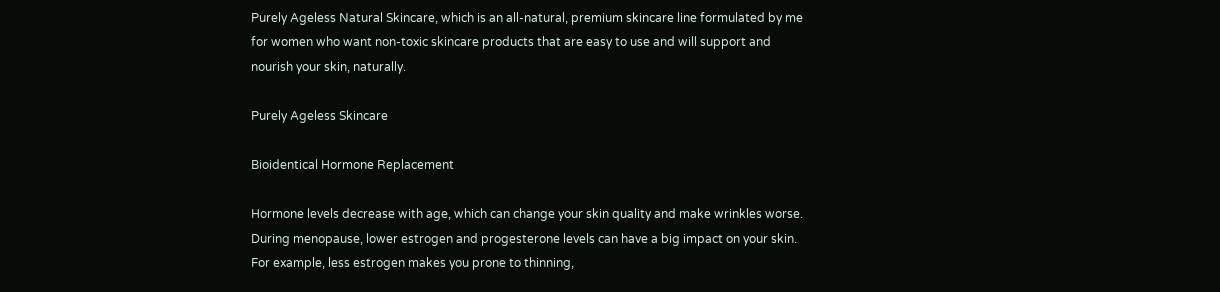Purely Ageless Natural Skincare, which is an all-natural, premium skincare line formulated by me for women who want non-toxic skincare products that are easy to use and will support and nourish your skin, naturally.

Purely Ageless Skincare

Bioidentical Hormone Replacement

Hormone levels decrease with age, which can change your skin quality and make wrinkles worse. During menopause, lower estrogen and progesterone levels can have a big impact on your skin. For example, less estrogen makes you prone to thinning,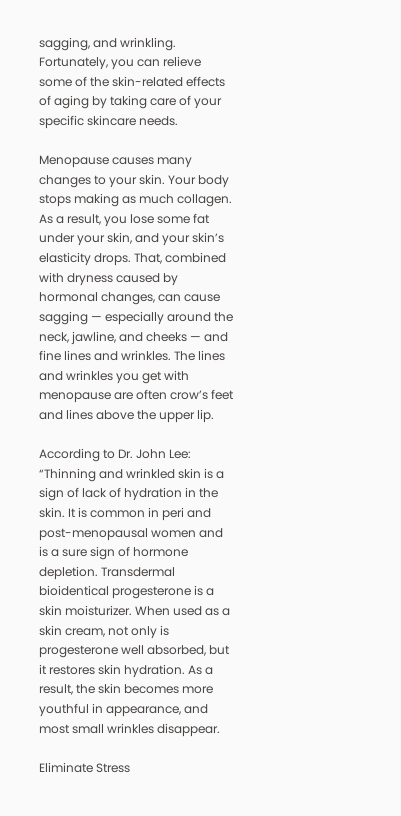sagging, and wrinkling. Fortunately, you can relieve some of the skin-related effects of aging by taking care of your specific skincare needs.

Menopause causes many changes to your skin. Your body stops making as much collagen. As a result, you lose some fat under your skin, and your skin’s elasticity drops. That, combined with dryness caused by hormonal changes, can cause sagging — especially around the neck, jawline, and cheeks — and fine lines and wrinkles. The lines and wrinkles you get with menopause are often crow’s feet and lines above the upper lip.

According to Dr. John Lee: “Thinning and wrinkled skin is a sign of lack of hydration in the skin. It is common in peri and post-menopausal women and is a sure sign of hormone depletion. Transdermal bioidentical progesterone is a skin moisturizer. When used as a skin cream, not only is progesterone well absorbed, but it restores skin hydration. As a result, the skin becomes more youthful in appearance, and most small wrinkles disappear.

Eliminate Stress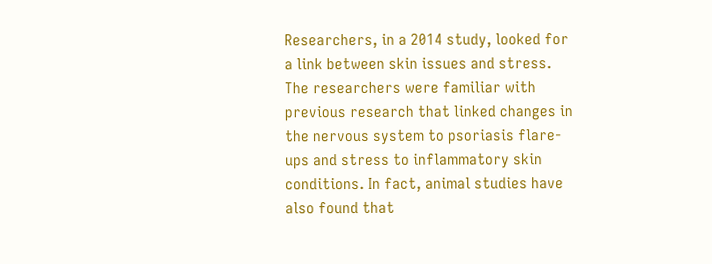Researchers, in a 2014 study, looked for a link between skin issues and stress. The researchers were familiar with previous research that linked changes in the nervous system to psoriasis flare-ups and stress to inflammatory skin conditions. In fact, animal studies have also found that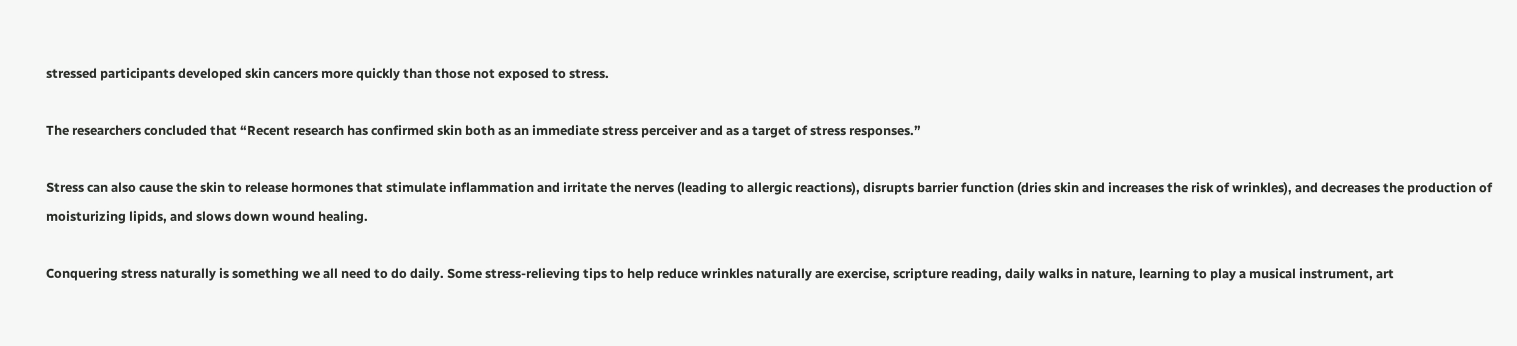stressed participants developed skin cancers more quickly than those not exposed to stress.

The researchers concluded that “Recent research has confirmed skin both as an immediate stress perceiver and as a target of stress responses.”

Stress can also cause the skin to release hormones that stimulate inflammation and irritate the nerves (leading to allergic reactions), disrupts barrier function (dries skin and increases the risk of wrinkles), and decreases the production of moisturizing lipids, and slows down wound healing.

Conquering stress naturally is something we all need to do daily. Some stress-relieving tips to help reduce wrinkles naturally are exercise, scripture reading, daily walks in nature, learning to play a musical instrument, art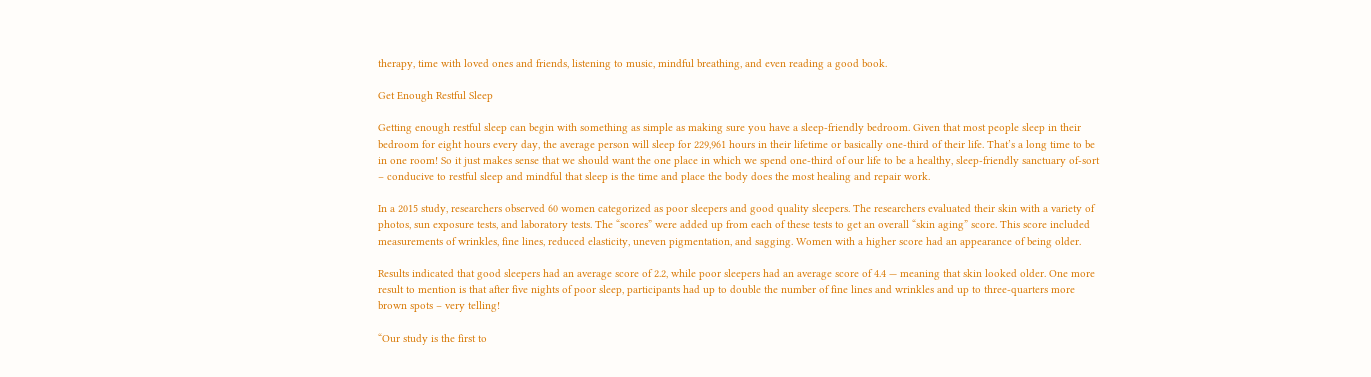therapy, time with loved ones and friends, listening to music, mindful breathing, and even reading a good book.

Get Enough Restful Sleep

Getting enough restful sleep can begin with something as simple as making sure you have a sleep-friendly bedroom. Given that most people sleep in their bedroom for eight hours every day, the average person will sleep for 229,961 hours in their lifetime or basically one-third of their life. That’s a long time to be in one room! So it just makes sense that we should want the one place in which we spend one-third of our life to be a healthy, sleep-friendly sanctuary of-sort – conducive to restful sleep and mindful that sleep is the time and place the body does the most healing and repair work.

In a 2015 study, researchers observed 60 women categorized as poor sleepers and good quality sleepers. The researchers evaluated their skin with a variety of photos, sun exposure tests, and laboratory tests. The “scores” were added up from each of these tests to get an overall “skin aging” score. This score included measurements of wrinkles, fine lines, reduced elasticity, uneven pigmentation, and sagging. Women with a higher score had an appearance of being older.

Results indicated that good sleepers had an average score of 2.2, while poor sleepers had an average score of 4.4 — meaning that skin looked older. One more result to mention is that after five nights of poor sleep, participants had up to double the number of fine lines and wrinkles and up to three-quarters more brown spots – very telling!

“Our study is the first to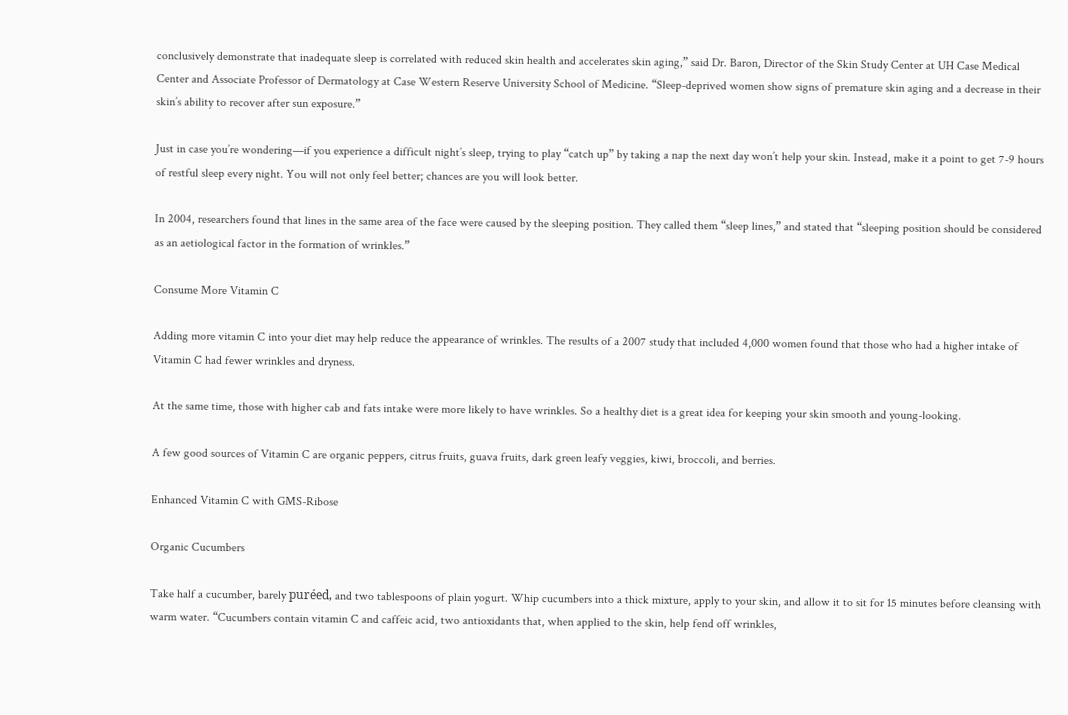conclusively demonstrate that inadequate sleep is correlated with reduced skin health and accelerates skin aging,” said Dr. Baron, Director of the Skin Study Center at UH Case Medical Center and Associate Professor of Dermatology at Case Western Reserve University School of Medicine. “Sleep-deprived women show signs of premature skin aging and a decrease in their skin’s ability to recover after sun exposure.”

Just in case you’re wondering—if you experience a difficult night’s sleep, trying to play “catch up” by taking a nap the next day won’t help your skin. Instead, make it a point to get 7-9 hours of restful sleep every night. You will not only feel better; chances are you will look better.

In 2004, researchers found that lines in the same area of the face were caused by the sleeping position. They called them “sleep lines,” and stated that “sleeping position should be considered as an aetiological factor in the formation of wrinkles.”

Consume More Vitamin C

Adding more vitamin C into your diet may help reduce the appearance of wrinkles. The results of a 2007 study that included 4,000 women found that those who had a higher intake of  Vitamin C had fewer wrinkles and dryness.

At the same time, those with higher cab and fats intake were more likely to have wrinkles. So a healthy diet is a great idea for keeping your skin smooth and young-looking.

A few good sources of Vitamin C are organic peppers, citrus fruits, guava fruits, dark green leafy veggies, kiwi, broccoli, and berries.

Enhanced Vitamin C with GMS-Ribose

Organic Cucumbers

Take half a cucumber, barely puréed, and two tablespoons of plain yogurt. Whip cucumbers into a thick mixture, apply to your skin, and allow it to sit for 15 minutes before cleansing with warm water. “Cucumbers contain vitamin C and caffeic acid, two antioxidants that, when applied to the skin, help fend off wrinkles,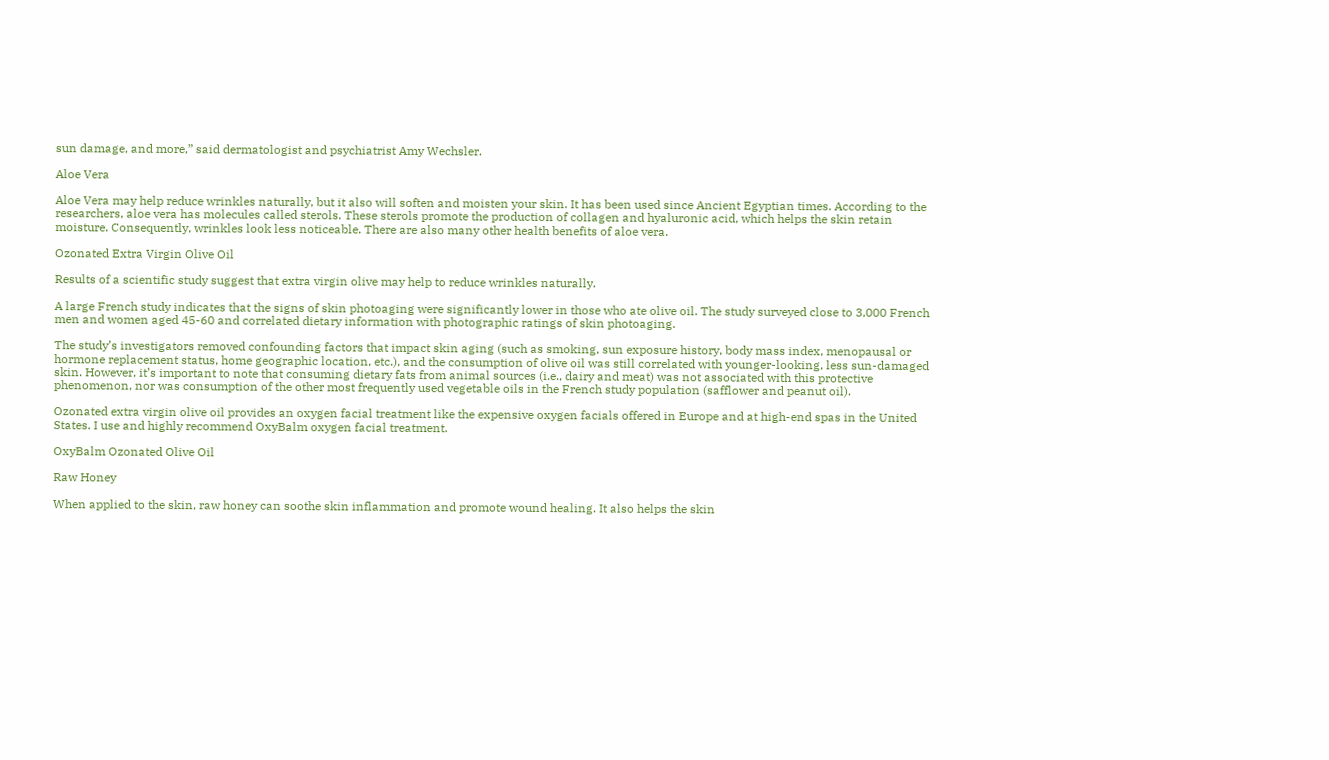sun damage, and more,” said dermatologist and psychiatrist Amy Wechsler.

Aloe Vera

Aloe Vera may help reduce wrinkles naturally, but it also will soften and moisten your skin. It has been used since Ancient Egyptian times. According to the researchers, aloe vera has molecules called sterols. These sterols promote the production of collagen and hyaluronic acid, which helps the skin retain moisture. Consequently, wrinkles look less noticeable. There are also many other health benefits of aloe vera.

Ozonated Extra Virgin Olive Oil

Results of a scientific study suggest that extra virgin olive may help to reduce wrinkles naturally.

A large French study indicates that the signs of skin photoaging were significantly lower in those who ate olive oil. The study surveyed close to 3,000 French men and women aged 45-60 and correlated dietary information with photographic ratings of skin photoaging.

The study’s investigators removed confounding factors that impact skin aging (such as smoking, sun exposure history, body mass index, menopausal or hormone replacement status, home geographic location, etc.), and the consumption of olive oil was still correlated with younger-looking, less sun-damaged skin. However, it’s important to note that consuming dietary fats from animal sources (i.e., dairy and meat) was not associated with this protective phenomenon, nor was consumption of the other most frequently used vegetable oils in the French study population (safflower and peanut oil).

Ozonated extra virgin olive oil provides an oxygen facial treatment like the expensive oxygen facials offered in Europe and at high-end spas in the United States. I use and highly recommend OxyBalm oxygen facial treatment.

OxyBalm Ozonated Olive Oil

Raw Honey

When applied to the skin, raw honey can soothe skin inflammation and promote wound healing. It also helps the skin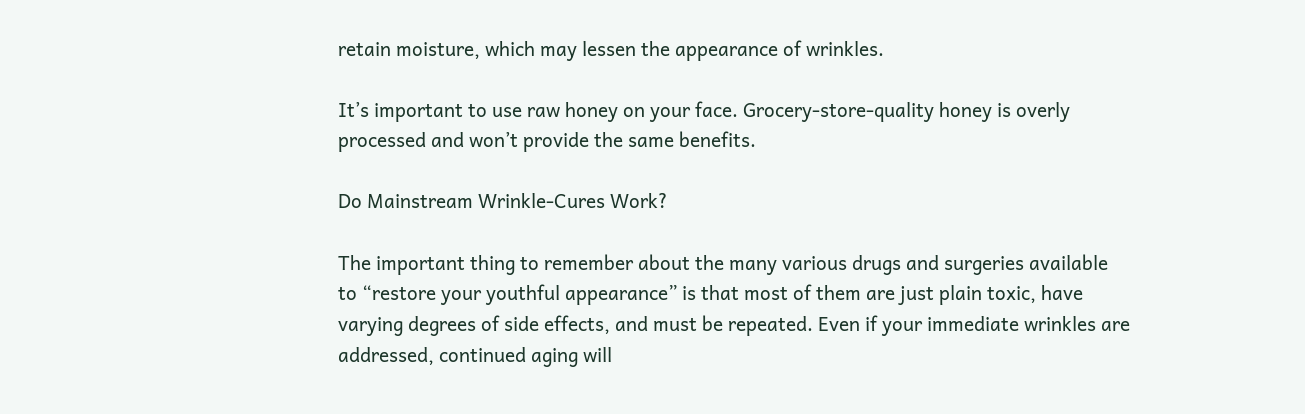retain moisture, which may lessen the appearance of wrinkles.

It’s important to use raw honey on your face. Grocery-store-quality honey is overly processed and won’t provide the same benefits.

Do Mainstream Wrinkle-Cures Work?

The important thing to remember about the many various drugs and surgeries available to “restore your youthful appearance” is that most of them are just plain toxic, have varying degrees of side effects, and must be repeated. Even if your immediate wrinkles are addressed, continued aging will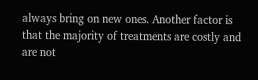always bring on new ones. Another factor is that the majority of treatments are costly and are not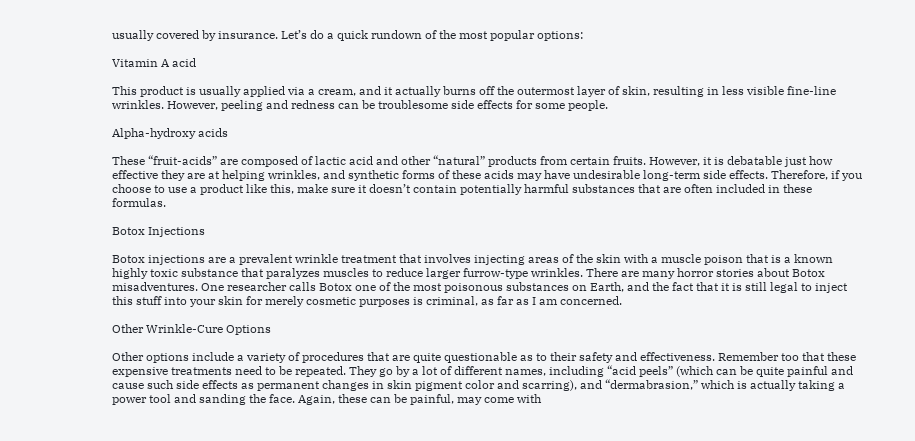usually covered by insurance. Let’s do a quick rundown of the most popular options:

Vitamin A acid

This product is usually applied via a cream, and it actually burns off the outermost layer of skin, resulting in less visible fine-line wrinkles. However, peeling and redness can be troublesome side effects for some people.

Alpha-hydroxy acids

These “fruit-acids” are composed of lactic acid and other “natural” products from certain fruits. However, it is debatable just how effective they are at helping wrinkles, and synthetic forms of these acids may have undesirable long-term side effects. Therefore, if you choose to use a product like this, make sure it doesn’t contain potentially harmful substances that are often included in these formulas.

Botox Injections

Botox injections are a prevalent wrinkle treatment that involves injecting areas of the skin with a muscle poison that is a known highly toxic substance that paralyzes muscles to reduce larger furrow-type wrinkles. There are many horror stories about Botox misadventures. One researcher calls Botox one of the most poisonous substances on Earth, and the fact that it is still legal to inject this stuff into your skin for merely cosmetic purposes is criminal, as far as I am concerned.

Other Wrinkle-Cure Options

Other options include a variety of procedures that are quite questionable as to their safety and effectiveness. Remember too that these expensive treatments need to be repeated. They go by a lot of different names, including “acid peels” (which can be quite painful and cause such side effects as permanent changes in skin pigment color and scarring), and “dermabrasion,” which is actually taking a power tool and sanding the face. Again, these can be painful, may come with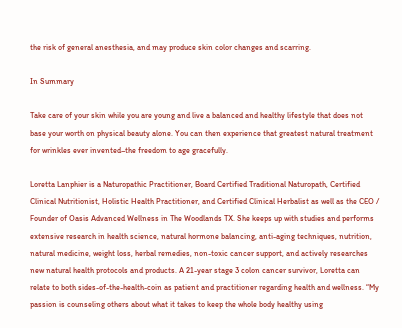the risk of general anesthesia, and may produce skin color changes and scarring.

In Summary

Take care of your skin while you are young and live a balanced and healthy lifestyle that does not base your worth on physical beauty alone. You can then experience that greatest natural treatment for wrinkles ever invented–the freedom to age gracefully.

Loretta Lanphier is a Naturopathic Practitioner, Board Certified Traditional Naturopath, Certified Clinical Nutritionist, Holistic Health Practitioner, and Certified Clinical Herbalist as well as the CEO / Founder of Oasis Advanced Wellness in The Woodlands TX. She keeps up with studies and performs extensive research in health science, natural hormone balancing, anti-aging techniques, nutrition, natural medicine, weight loss, herbal remedies, non-toxic cancer support, and actively researches new natural health protocols and products. A 21-year stage 3 colon cancer survivor, Loretta can relate to both sides-of-the-health-coin as patient and practitioner regarding health and wellness. “My passion is counseling others about what it takes to keep the whole body healthy using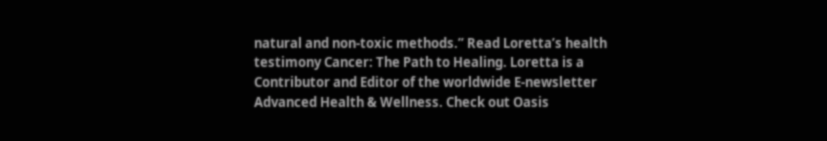natural and non-toxic methods.” Read Loretta’s health testimony Cancer: The Path to Healing. Loretta is a Contributor and Editor of the worldwide E-newsletter Advanced Health & Wellness. Check out Oasis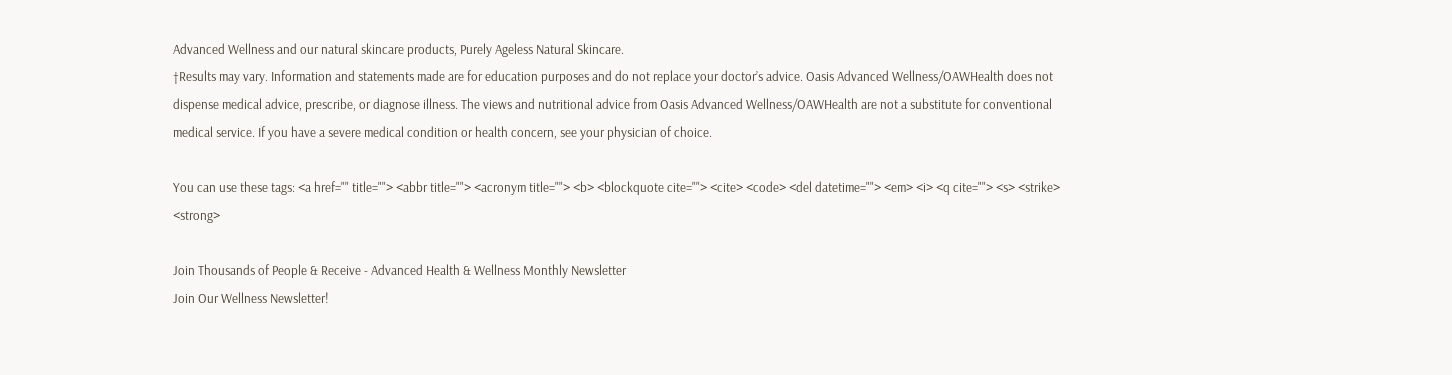Advanced Wellness and our natural skincare products, Purely Ageless Natural Skincare.
†Results may vary. Information and statements made are for education purposes and do not replace your doctor’s advice. Oasis Advanced Wellness/OAWHealth does not dispense medical advice, prescribe, or diagnose illness. The views and nutritional advice from Oasis Advanced Wellness/OAWHealth are not a substitute for conventional medical service. If you have a severe medical condition or health concern, see your physician of choice.

You can use these tags: <a href="" title=""> <abbr title=""> <acronym title=""> <b> <blockquote cite=""> <cite> <code> <del datetime=""> <em> <i> <q cite=""> <s> <strike> <strong>

Join Thousands of People & Receive - Advanced Health & Wellness Monthly Newsletter
Join Our Wellness Newsletter!